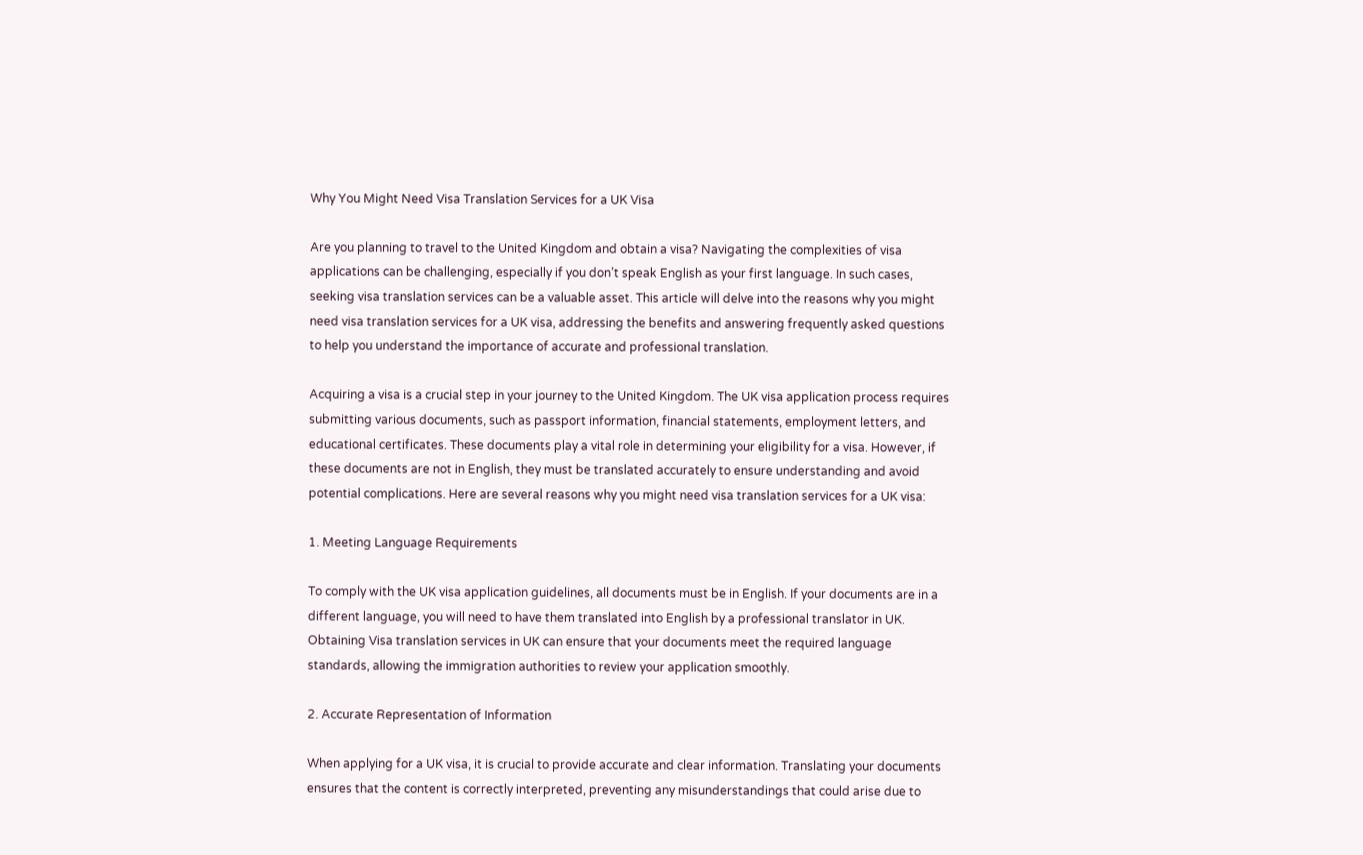Why You Might Need Visa Translation Services for a UK Visa

Are you planning to travel to the United Kingdom and obtain a visa? Navigating the complexities of visa applications can be challenging, especially if you don’t speak English as your first language. In such cases, seeking visa translation services can be a valuable asset. This article will delve into the reasons why you might need visa translation services for a UK visa, addressing the benefits and answering frequently asked questions to help you understand the importance of accurate and professional translation.

Acquiring a visa is a crucial step in your journey to the United Kingdom. The UK visa application process requires submitting various documents, such as passport information, financial statements, employment letters, and educational certificates. These documents play a vital role in determining your eligibility for a visa. However, if these documents are not in English, they must be translated accurately to ensure understanding and avoid potential complications. Here are several reasons why you might need visa translation services for a UK visa:

1. Meeting Language Requirements

To comply with the UK visa application guidelines, all documents must be in English. If your documents are in a different language, you will need to have them translated into English by a professional translator in UK. Obtaining Visa translation services in UK can ensure that your documents meet the required language standards, allowing the immigration authorities to review your application smoothly.

2. Accurate Representation of Information

When applying for a UK visa, it is crucial to provide accurate and clear information. Translating your documents ensures that the content is correctly interpreted, preventing any misunderstandings that could arise due to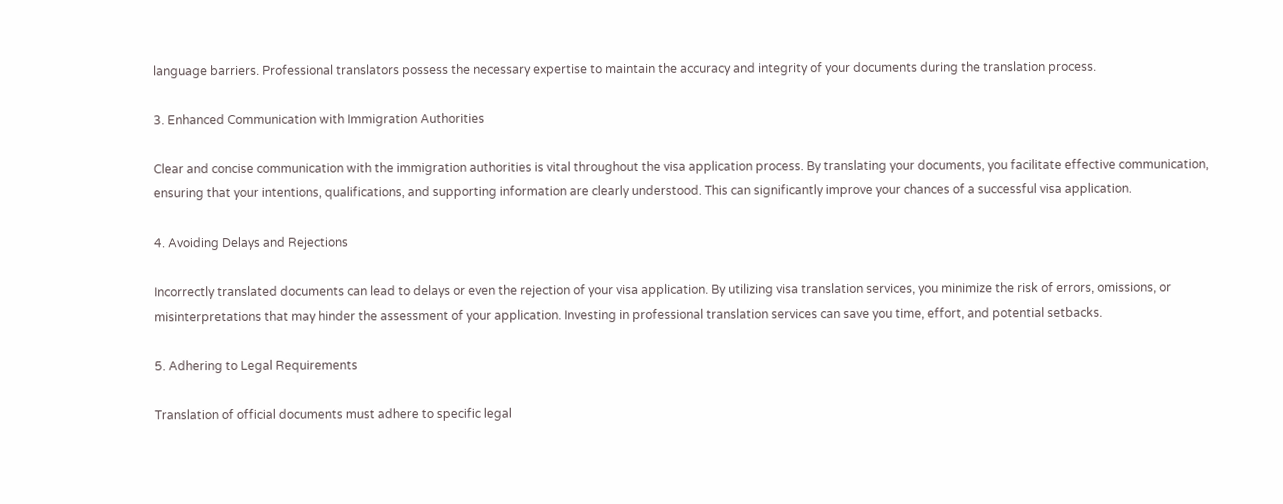language barriers. Professional translators possess the necessary expertise to maintain the accuracy and integrity of your documents during the translation process.

3. Enhanced Communication with Immigration Authorities

Clear and concise communication with the immigration authorities is vital throughout the visa application process. By translating your documents, you facilitate effective communication, ensuring that your intentions, qualifications, and supporting information are clearly understood. This can significantly improve your chances of a successful visa application.

4. Avoiding Delays and Rejections

Incorrectly translated documents can lead to delays or even the rejection of your visa application. By utilizing visa translation services, you minimize the risk of errors, omissions, or misinterpretations that may hinder the assessment of your application. Investing in professional translation services can save you time, effort, and potential setbacks.

5. Adhering to Legal Requirements

Translation of official documents must adhere to specific legal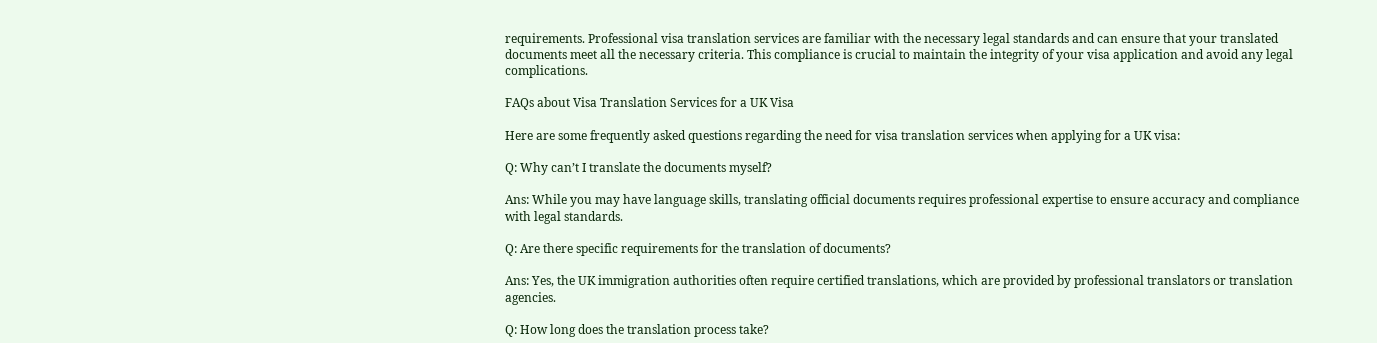requirements. Professional visa translation services are familiar with the necessary legal standards and can ensure that your translated documents meet all the necessary criteria. This compliance is crucial to maintain the integrity of your visa application and avoid any legal complications.

FAQs about Visa Translation Services for a UK Visa

Here are some frequently asked questions regarding the need for visa translation services when applying for a UK visa:

Q: Why can’t I translate the documents myself?

Ans: While you may have language skills, translating official documents requires professional expertise to ensure accuracy and compliance with legal standards.

Q: Are there specific requirements for the translation of documents?

Ans: Yes, the UK immigration authorities often require certified translations, which are provided by professional translators or translation agencies.

Q: How long does the translation process take?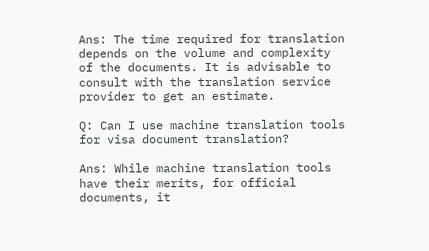Ans: The time required for translation depends on the volume and complexity of the documents. It is advisable to consult with the translation service provider to get an estimate.

Q: Can I use machine translation tools for visa document translation?

Ans: While machine translation tools have their merits, for official documents, it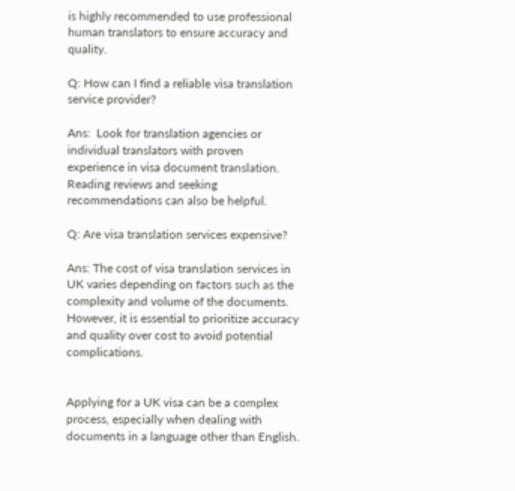is highly recommended to use professional human translators to ensure accuracy and quality.

Q: How can I find a reliable visa translation service provider?

Ans:  Look for translation agencies or individual translators with proven experience in visa document translation. Reading reviews and seeking recommendations can also be helpful.

Q: Are visa translation services expensive?

Ans: The cost of visa translation services in UK varies depending on factors such as the complexity and volume of the documents. However, it is essential to prioritize accuracy and quality over cost to avoid potential complications.


Applying for a UK visa can be a complex process, especially when dealing with documents in a language other than English.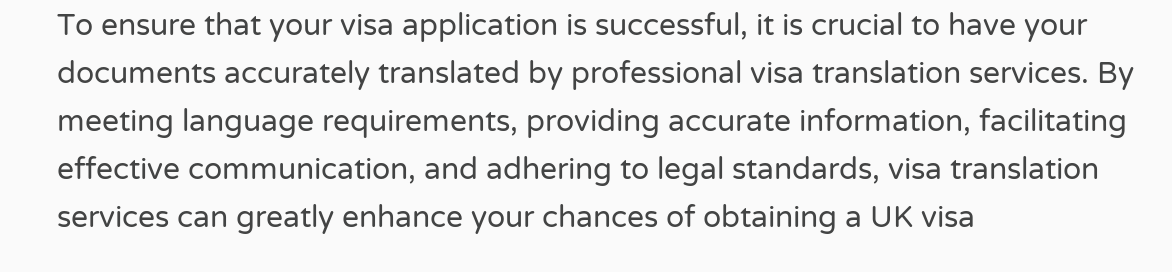To ensure that your visa application is successful, it is crucial to have your documents accurately translated by professional visa translation services. By meeting language requirements, providing accurate information, facilitating effective communication, and adhering to legal standards, visa translation services can greatly enhance your chances of obtaining a UK visa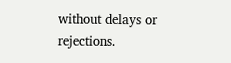without delays or rejections.